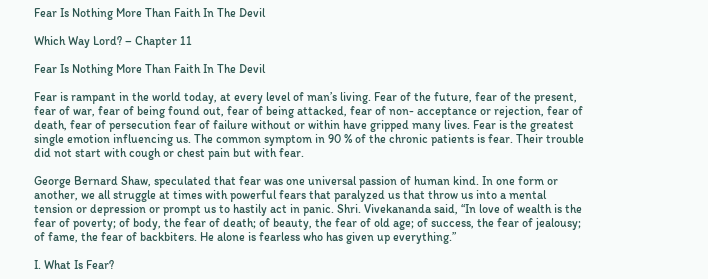Fear Is Nothing More Than Faith In The Devil

Which Way Lord? – Chapter 11

Fear Is Nothing More Than Faith In The Devil

Fear is rampant in the world today, at every level of man’s living. Fear of the future, fear of the present, fear of war, fear of being found out, fear of being attacked, fear of non- acceptance or rejection, fear of death, fear of persecution fear of failure without or within have gripped many lives. Fear is the greatest single emotion influencing us. The common symptom in 90 % of the chronic patients is fear. Their trouble did not start with cough or chest pain but with fear.

George Bernard Shaw, speculated that fear was one universal passion of human kind. In one form or another, we all struggle at times with powerful fears that paralyzed us that throw us into a mental tension or depression or prompt us to hastily act in panic. Shri. Vivekananda said, “In love of wealth is the fear of poverty; of body, the fear of death; of beauty, the fear of old age; of success, the fear of jealousy; of fame, the fear of backbiters. He alone is fearless who has given up everything.”

I. What Is Fear?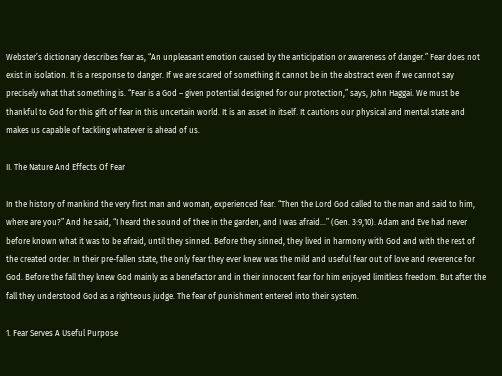Webster’s dictionary describes fear as, “An unpleasant emotion caused by the anticipation or awareness of danger.” Fear does not exist in isolation. It is a response to danger. If we are scared of something it cannot be in the abstract even if we cannot say precisely what that something is. “Fear is a God – given potential designed for our protection,” says, John Haggai. We must be thankful to God for this gift of fear in this uncertain world. It is an asset in itself. It cautions our physical and mental state and makes us capable of tackling whatever is ahead of us.

II. The Nature And Effects Of Fear

In the history of mankind the very first man and woman, experienced fear. “Then the Lord God called to the man and said to him, where are you?” And he said, “I heard the sound of thee in the garden, and I was afraid…” (Gen. 3:9,10). Adam and Eve had never before known what it was to be afraid, until they sinned. Before they sinned, they lived in harmony with God and with the rest of the created order. In their pre-fallen state, the only fear they ever knew was the mild and useful fear out of love and reverence for God. Before the fall they knew God mainly as a benefactor and in their innocent fear for him enjoyed limitless freedom. But after the fall they understood God as a righteous judge. The fear of punishment entered into their system.

1. Fear Serves A Useful Purpose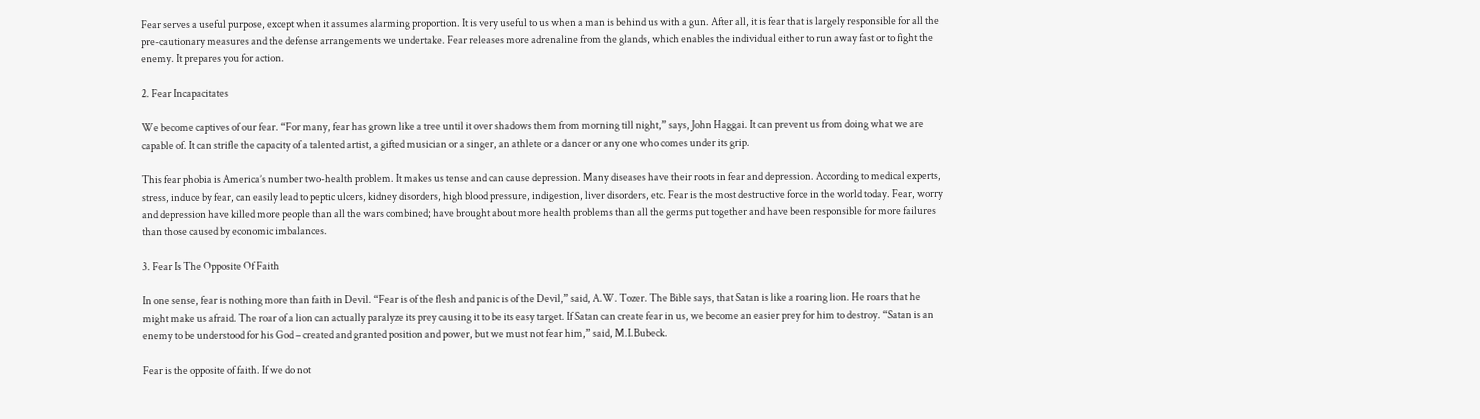Fear serves a useful purpose, except when it assumes alarming proportion. It is very useful to us when a man is behind us with a gun. After all, it is fear that is largely responsible for all the pre-cautionary measures and the defense arrangements we undertake. Fear releases more adrenaline from the glands, which enables the individual either to run away fast or to fight the enemy. It prepares you for action.

2. Fear Incapacitates

We become captives of our fear. “For many, fear has grown like a tree until it over shadows them from morning till night,” says, John Haggai. It can prevent us from doing what we are capable of. It can strifle the capacity of a talented artist, a gifted musician or a singer, an athlete or a dancer or any one who comes under its grip.

This fear phobia is America’s number two-health problem. It makes us tense and can cause depression. Many diseases have their roots in fear and depression. According to medical experts, stress, induce by fear, can easily lead to peptic ulcers, kidney disorders, high blood pressure, indigestion, liver disorders, etc. Fear is the most destructive force in the world today. Fear, worry and depression have killed more people than all the wars combined; have brought about more health problems than all the germs put together and have been responsible for more failures than those caused by economic imbalances.

3. Fear Is The Opposite Of Faith

In one sense, fear is nothing more than faith in Devil. “Fear is of the flesh and panic is of the Devil,” said, A.W. Tozer. The Bible says, that Satan is like a roaring lion. He roars that he might make us afraid. The roar of a lion can actually paralyze its prey causing it to be its easy target. If Satan can create fear in us, we become an easier prey for him to destroy. “Satan is an enemy to be understood for his God – created and granted position and power, but we must not fear him,” said, M.I.Bubeck.

Fear is the opposite of faith. If we do not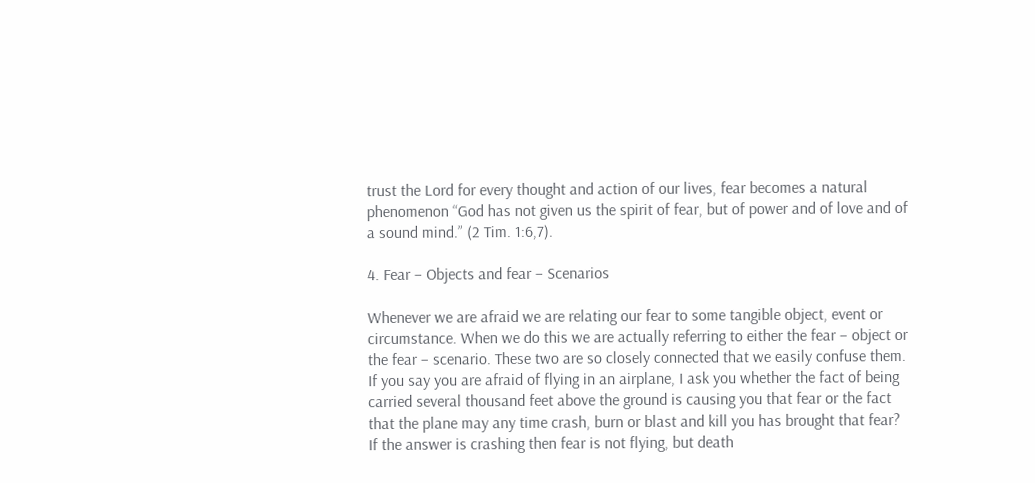trust the Lord for every thought and action of our lives, fear becomes a natural phenomenon “God has not given us the spirit of fear, but of power and of love and of a sound mind.” (2 Tim. 1:6,7).

4. Fear – Objects and fear – Scenarios

Whenever we are afraid we are relating our fear to some tangible object, event or circumstance. When we do this we are actually referring to either the fear – object or the fear – scenario. These two are so closely connected that we easily confuse them. If you say you are afraid of flying in an airplane, I ask you whether the fact of being carried several thousand feet above the ground is causing you that fear or the fact that the plane may any time crash, burn or blast and kill you has brought that fear? If the answer is crashing then fear is not flying, but death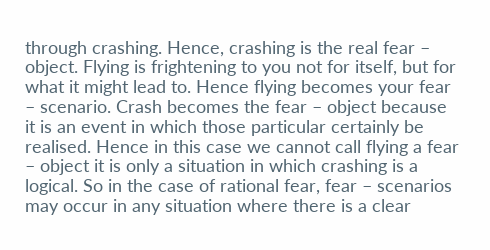through crashing. Hence, crashing is the real fear – object. Flying is frightening to you not for itself, but for what it might lead to. Hence flying becomes your fear – scenario. Crash becomes the fear – object because it is an event in which those particular certainly be realised. Hence in this case we cannot call flying a fear – object it is only a situation in which crashing is a logical. So in the case of rational fear, fear – scenarios may occur in any situation where there is a clear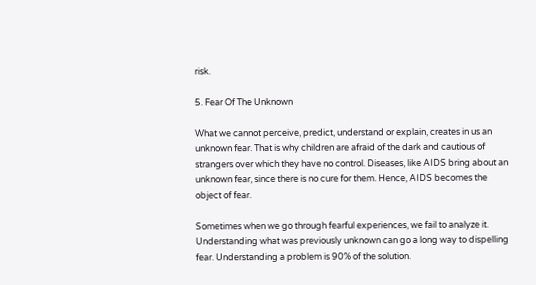risk.

5. Fear Of The Unknown

What we cannot perceive, predict, understand or explain, creates in us an unknown fear. That is why children are afraid of the dark and cautious of strangers over which they have no control. Diseases, like AIDS bring about an unknown fear, since there is no cure for them. Hence, AIDS becomes the object of fear.

Sometimes when we go through fearful experiences, we fail to analyze it. Understanding what was previously unknown can go a long way to dispelling fear. Understanding a problem is 90% of the solution.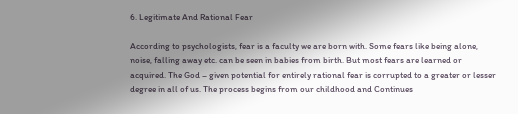6. Legitimate And Rational Fear

According to psychologists, fear is a faculty we are born with. Some fears like being alone, noise, falling away etc. can be seen in babies from birth. But most fears are learned or acquired. The God – given potential for entirely rational fear is corrupted to a greater or lesser degree in all of us. The process begins from our childhood and Continues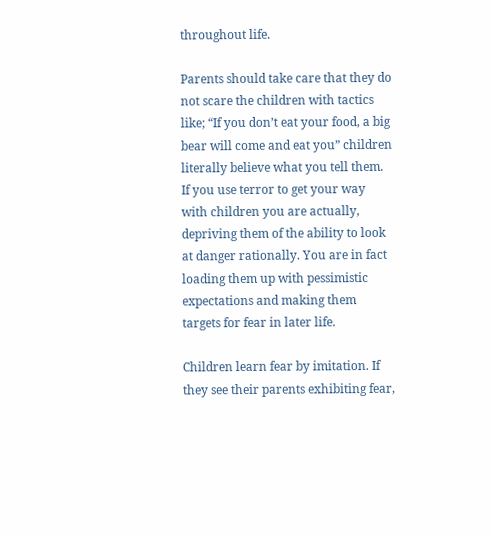throughout life.

Parents should take care that they do not scare the children with tactics like; “If you don’t eat your food, a big bear will come and eat you” children literally believe what you tell them. If you use terror to get your way with children you are actually, depriving them of the ability to look at danger rationally. You are in fact loading them up with pessimistic expectations and making them targets for fear in later life.

Children learn fear by imitation. If they see their parents exhibiting fear,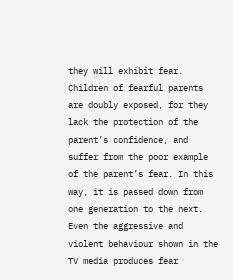they will exhibit fear. Children of fearful parents are doubly exposed, for they lack the protection of the parent’s confidence, and suffer from the poor example of the parent’s fear. In this way, it is passed down from one generation to the next. Even the aggressive and violent behaviour shown in the TV media produces fear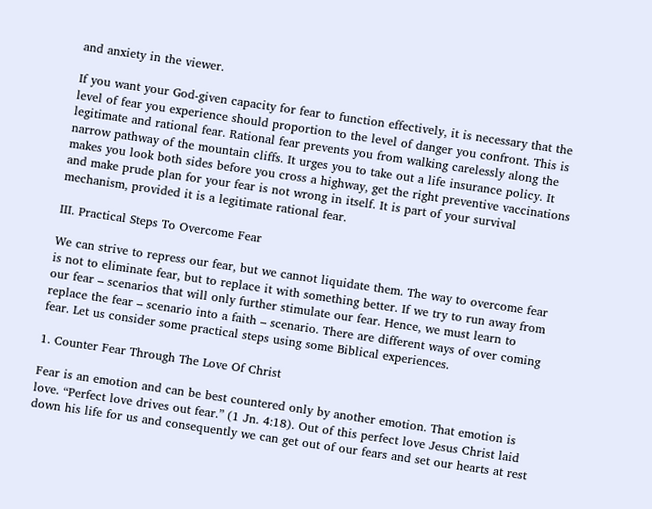and anxiety in the viewer.

If you want your God-given capacity for fear to function effectively, it is necessary that the level of fear you experience should proportion to the level of danger you confront. This is legitimate and rational fear. Rational fear prevents you from walking carelessly along the narrow pathway of the mountain cliffs. It urges you to take out a life insurance policy. It makes you look both sides before you cross a highway, get the right preventive vaccinations and make prude plan for your fear is not wrong in itself. It is part of your survival mechanism, provided it is a legitimate rational fear.

III. Practical Steps To Overcome Fear

We can strive to repress our fear, but we cannot liquidate them. The way to overcome fear is not to eliminate fear, but to replace it with something better. If we try to run away from our fear – scenarios that will only further stimulate our fear. Hence, we must learn to replace the fear – scenario into a faith – scenario. There are different ways of over coming fear. Let us consider some practical steps using some Biblical experiences.

1. Counter Fear Through The Love Of Christ

Fear is an emotion and can be best countered only by another emotion. That emotion is love. “Perfect love drives out fear.” (1 Jn. 4:18). Out of this perfect love Jesus Christ laid down his life for us and consequently we can get out of our fears and set our hearts at rest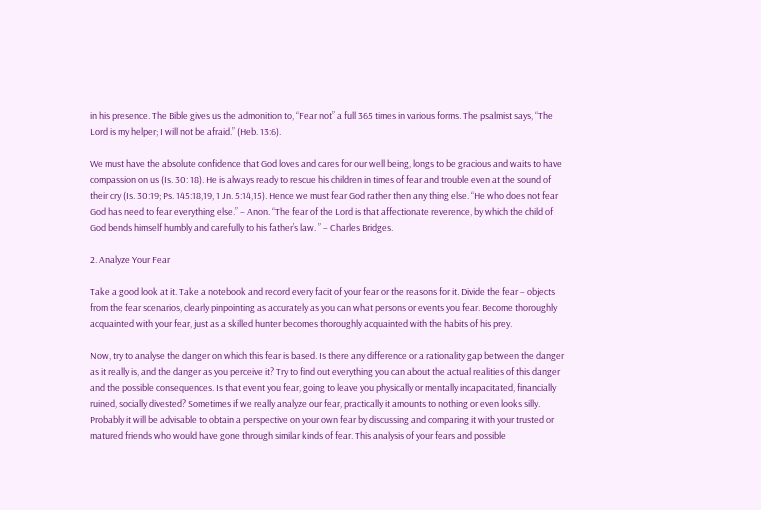in his presence. The Bible gives us the admonition to, “Fear not” a full 365 times in various forms. The psalmist says, “The Lord is my helper; I will not be afraid.” (Heb. 13:6).

We must have the absolute confidence that God loves and cares for our well being, longs to be gracious and waits to have compassion on us (Is. 30: 18). He is always ready to rescue his children in times of fear and trouble even at the sound of their cry (Is. 30:19; Ps. 145:18,19, 1 Jn. 5:14,15). Hence we must fear God rather then any thing else. “He who does not fear God has need to fear everything else.” – Anon. “The fear of the Lord is that affectionate reverence, by which the child of God bends himself humbly and carefully to his father’s law. ” – Charles Bridges.

2. Analyze Your Fear

Take a good look at it. Take a notebook and record every facit of your fear or the reasons for it. Divide the fear – objects from the fear scenarios, clearly pinpointing as accurately as you can what persons or events you fear. Become thoroughly acquainted with your fear, just as a skilled hunter becomes thoroughly acquainted with the habits of his prey.

Now, try to analyse the danger on which this fear is based. Is there any difference or a rationality gap between the danger as it really is, and the danger as you perceive it? Try to find out everything you can about the actual realities of this danger and the possible consequences. Is that event you fear, going to leave you physically or mentally incapacitated, financially ruined, socially divested? Sometimes if we really analyze our fear, practically it amounts to nothing or even looks silly. Probably it will be advisable to obtain a perspective on your own fear by discussing and comparing it with your trusted or matured friends who would have gone through similar kinds of fear. This analysis of your fears and possible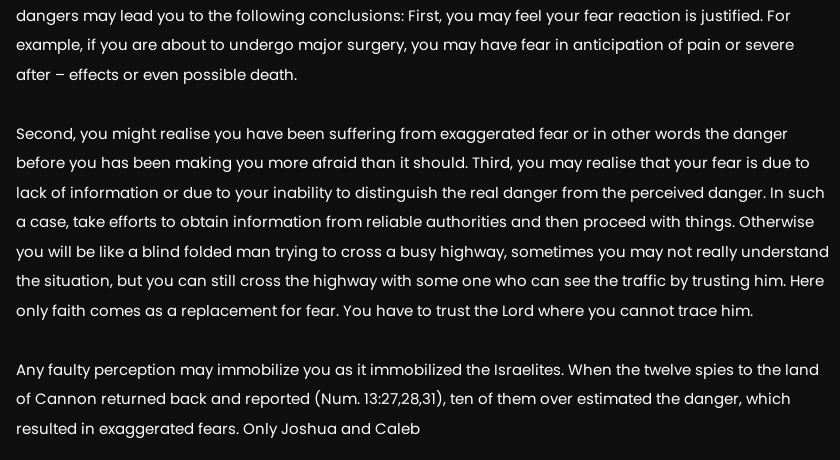dangers may lead you to the following conclusions: First, you may feel your fear reaction is justified. For example, if you are about to undergo major surgery, you may have fear in anticipation of pain or severe after – effects or even possible death.

Second, you might realise you have been suffering from exaggerated fear or in other words the danger before you has been making you more afraid than it should. Third, you may realise that your fear is due to lack of information or due to your inability to distinguish the real danger from the perceived danger. In such a case, take efforts to obtain information from reliable authorities and then proceed with things. Otherwise you will be like a blind folded man trying to cross a busy highway, sometimes you may not really understand the situation, but you can still cross the highway with some one who can see the traffic by trusting him. Here only faith comes as a replacement for fear. You have to trust the Lord where you cannot trace him.

Any faulty perception may immobilize you as it immobilized the Israelites. When the twelve spies to the land of Cannon returned back and reported (Num. 13:27,28,31), ten of them over estimated the danger, which resulted in exaggerated fears. Only Joshua and Caleb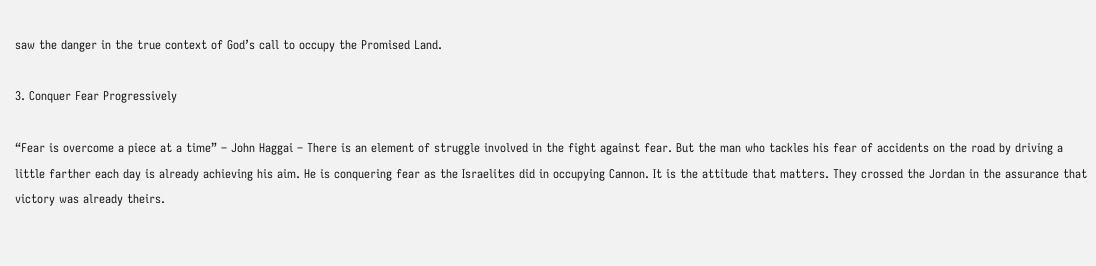saw the danger in the true context of God’s call to occupy the Promised Land.

3. Conquer Fear Progressively

“Fear is overcome a piece at a time” – John Haggai – There is an element of struggle involved in the fight against fear. But the man who tackles his fear of accidents on the road by driving a little farther each day is already achieving his aim. He is conquering fear as the Israelites did in occupying Cannon. It is the attitude that matters. They crossed the Jordan in the assurance that victory was already theirs.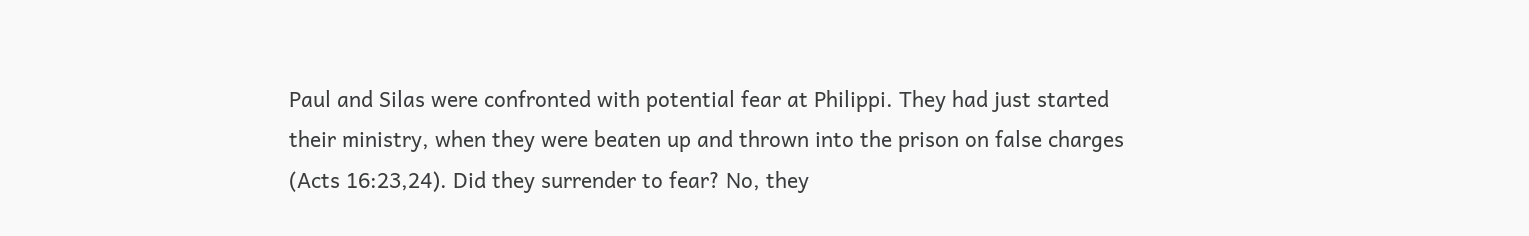Paul and Silas were confronted with potential fear at Philippi. They had just started their ministry, when they were beaten up and thrown into the prison on false charges (Acts 16:23,24). Did they surrender to fear? No, they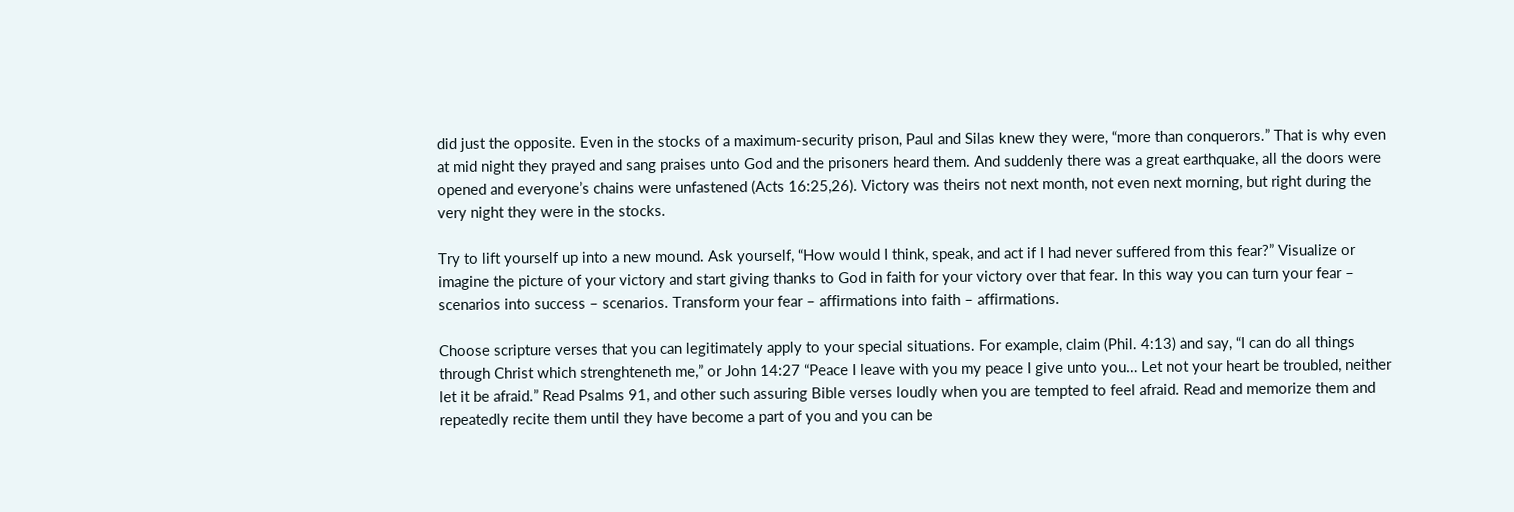did just the opposite. Even in the stocks of a maximum-security prison, Paul and Silas knew they were, “more than conquerors.” That is why even at mid night they prayed and sang praises unto God and the prisoners heard them. And suddenly there was a great earthquake, all the doors were opened and everyone’s chains were unfastened (Acts 16:25,26). Victory was theirs not next month, not even next morning, but right during the very night they were in the stocks.

Try to lift yourself up into a new mound. Ask yourself, “How would I think, speak, and act if I had never suffered from this fear?” Visualize or imagine the picture of your victory and start giving thanks to God in faith for your victory over that fear. In this way you can turn your fear – scenarios into success – scenarios. Transform your fear – affirmations into faith – affirmations.

Choose scripture verses that you can legitimately apply to your special situations. For example, claim (Phil. 4:13) and say, “I can do all things through Christ which strenghteneth me,” or John 14:27 “Peace I leave with you my peace I give unto you… Let not your heart be troubled, neither let it be afraid.” Read Psalms 91, and other such assuring Bible verses loudly when you are tempted to feel afraid. Read and memorize them and repeatedly recite them until they have become a part of you and you can be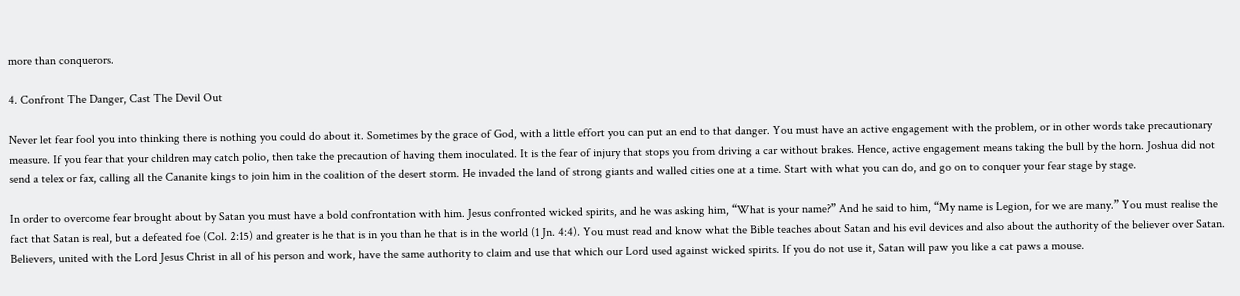more than conquerors.

4. Confront The Danger, Cast The Devil Out

Never let fear fool you into thinking there is nothing you could do about it. Sometimes by the grace of God, with a little effort you can put an end to that danger. You must have an active engagement with the problem, or in other words take precautionary measure. If you fear that your children may catch polio, then take the precaution of having them inoculated. It is the fear of injury that stops you from driving a car without brakes. Hence, active engagement means taking the bull by the horn. Joshua did not send a telex or fax, calling all the Cananite kings to join him in the coalition of the desert storm. He invaded the land of strong giants and walled cities one at a time. Start with what you can do, and go on to conquer your fear stage by stage.

In order to overcome fear brought about by Satan you must have a bold confrontation with him. Jesus confronted wicked spirits, and he was asking him, “What is your name?” And he said to him, “My name is Legion, for we are many.” You must realise the fact that Satan is real, but a defeated foe (Col. 2:15) and greater is he that is in you than he that is in the world (1 Jn. 4:4). You must read and know what the Bible teaches about Satan and his evil devices and also about the authority of the believer over Satan. Believers, united with the Lord Jesus Christ in all of his person and work, have the same authority to claim and use that which our Lord used against wicked spirits. If you do not use it, Satan will paw you like a cat paws a mouse.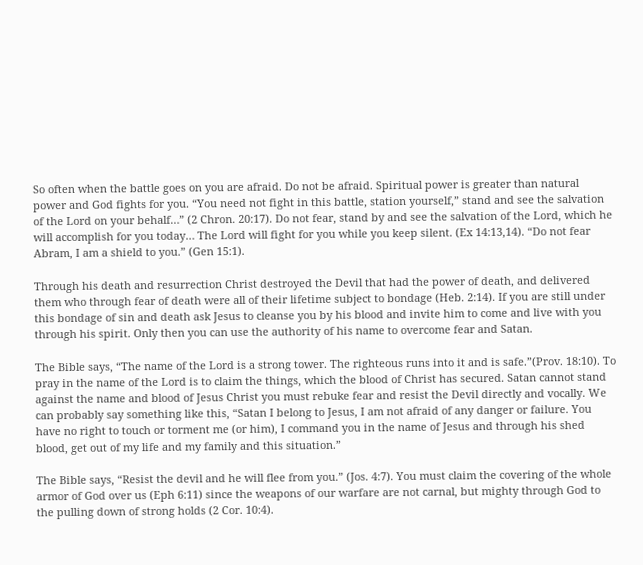So often when the battle goes on you are afraid. Do not be afraid. Spiritual power is greater than natural power and God fights for you. “You need not fight in this battle, station yourself,” stand and see the salvation of the Lord on your behalf…” (2 Chron. 20:17). Do not fear, stand by and see the salvation of the Lord, which he will accomplish for you today… The Lord will fight for you while you keep silent. (Ex 14:13,14). “Do not fear Abram, I am a shield to you.” (Gen 15:1).

Through his death and resurrection Christ destroyed the Devil that had the power of death, and delivered them who through fear of death were all of their lifetime subject to bondage (Heb. 2:14). If you are still under this bondage of sin and death ask Jesus to cleanse you by his blood and invite him to come and live with you through his spirit. Only then you can use the authority of his name to overcome fear and Satan.

The Bible says, “The name of the Lord is a strong tower. The righteous runs into it and is safe.”(Prov. 18:10). To pray in the name of the Lord is to claim the things, which the blood of Christ has secured. Satan cannot stand against the name and blood of Jesus Christ you must rebuke fear and resist the Devil directly and vocally. We can probably say something like this, “Satan I belong to Jesus, I am not afraid of any danger or failure. You have no right to touch or torment me (or him), I command you in the name of Jesus and through his shed blood, get out of my life and my family and this situation.”

The Bible says, “Resist the devil and he will flee from you.” (Jos. 4:7). You must claim the covering of the whole armor of God over us (Eph 6:11) since the weapons of our warfare are not carnal, but mighty through God to the pulling down of strong holds (2 Cor. 10:4).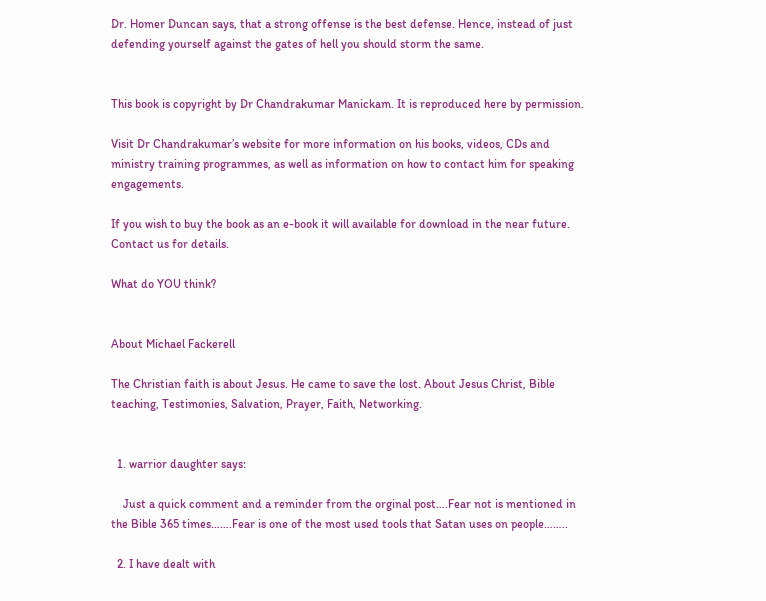Dr. Homer Duncan says, that a strong offense is the best defense. Hence, instead of just defending yourself against the gates of hell you should storm the same.


This book is copyright by Dr Chandrakumar Manickam. It is reproduced here by permission.

Visit Dr Chandrakumar’s website for more information on his books, videos, CDs and ministry training programmes, as well as information on how to contact him for speaking engagements.

If you wish to buy the book as an e-book it will available for download in the near future. Contact us for details.

What do YOU think?


About Michael Fackerell

The Christian faith is about Jesus. He came to save the lost. About Jesus Christ, Bible teaching, Testimonies, Salvation, Prayer, Faith, Networking.


  1. warrior daughter says:

    Just a quick comment and a reminder from the orginal post….Fear not is mentioned in the Bible 365 times…….Fear is one of the most used tools that Satan uses on people……..

  2. I have dealt with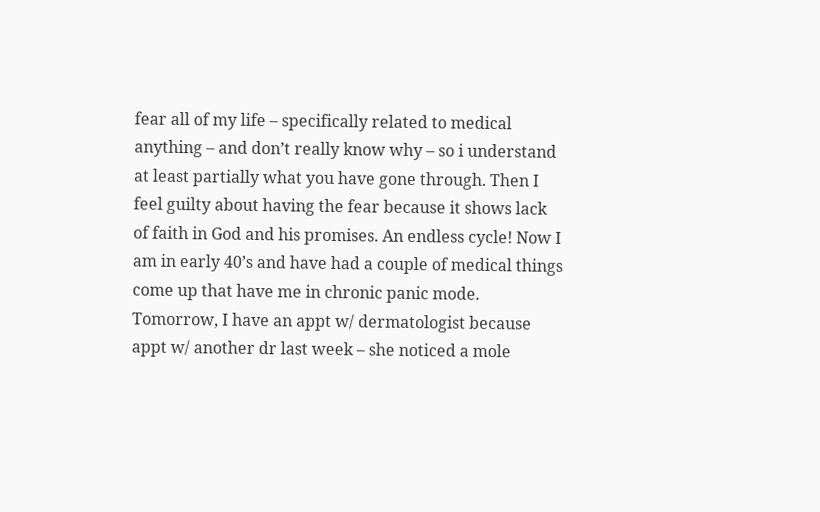fear all of my life – specifically related to medical anything – and don’t really know why – so i understand at least partially what you have gone through. Then I feel guilty about having the fear because it shows lack of faith in God and his promises. An endless cycle! Now I am in early 40’s and have had a couple of medical things come up that have me in chronic panic mode. Tomorrow, I have an appt w/ dermatologist because appt w/ another dr last week – she noticed a mole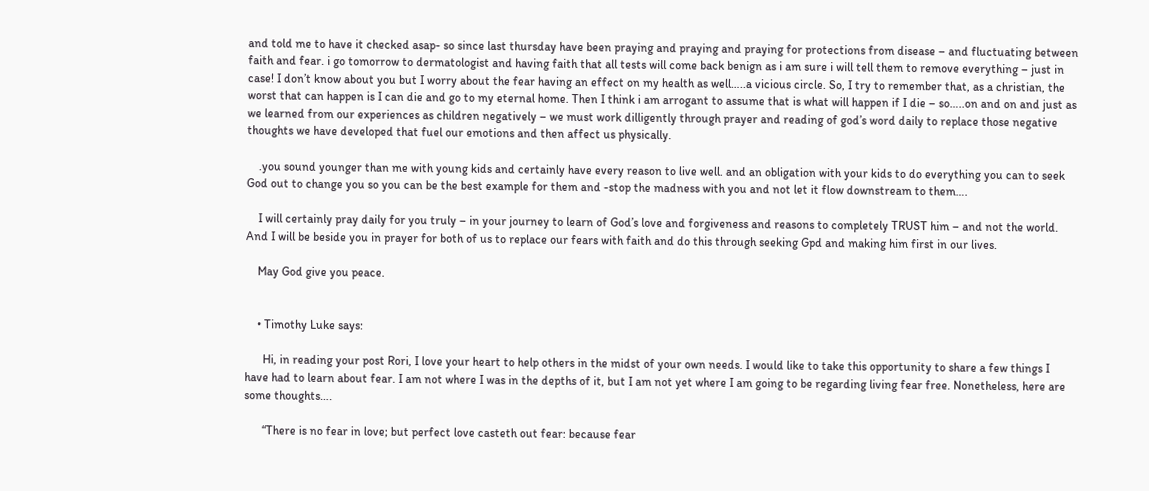and told me to have it checked asap- so since last thursday have been praying and praying and praying for protections from disease – and fluctuating between faith and fear. i go tomorrow to dermatologist and having faith that all tests will come back benign as i am sure i will tell them to remove everything – just in case! I don’t know about you but I worry about the fear having an effect on my health as well…..a vicious circle. So, I try to remember that, as a christian, the worst that can happen is I can die and go to my eternal home. Then I think i am arrogant to assume that is what will happen if I die – so…..on and on and just as we learned from our experiences as children negatively – we must work dilligently through prayer and reading of god’s word daily to replace those negative thoughts we have developed that fuel our emotions and then affect us physically.

    .you sound younger than me with young kids and certainly have every reason to live well. and an obligation with your kids to do everything you can to seek God out to change you so you can be the best example for them and -stop the madness with you and not let it flow downstream to them….

    I will certainly pray daily for you truly – in your journey to learn of God’s love and forgiveness and reasons to completely TRUST him – and not the world. And I will be beside you in prayer for both of us to replace our fears with faith and do this through seeking Gpd and making him first in our lives.

    May God give you peace.


    • Timothy Luke says:

      Hi, in reading your post Rori, I love your heart to help others in the midst of your own needs. I would like to take this opportunity to share a few things I have had to learn about fear. I am not where I was in the depths of it, but I am not yet where I am going to be regarding living fear free. Nonetheless, here are some thoughts….

      “There is no fear in love; but perfect love casteth out fear: because fear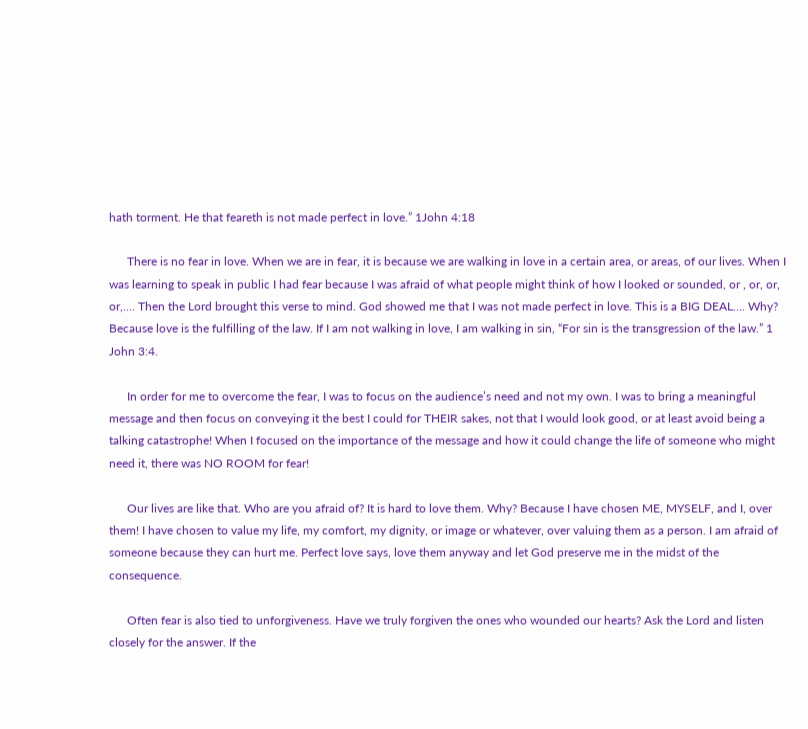hath torment. He that feareth is not made perfect in love.” 1John 4:18

      There is no fear in love. When we are in fear, it is because we are walking in love in a certain area, or areas, of our lives. When I was learning to speak in public I had fear because I was afraid of what people might think of how I looked or sounded, or , or, or, or,…. Then the Lord brought this verse to mind. God showed me that I was not made perfect in love. This is a BIG DEAL…. Why? Because love is the fulfilling of the law. If I am not walking in love, I am walking in sin, “For sin is the transgression of the law.” 1 John 3:4.

      In order for me to overcome the fear, I was to focus on the audience’s need and not my own. I was to bring a meaningful message and then focus on conveying it the best I could for THEIR sakes, not that I would look good, or at least avoid being a talking catastrophe! When I focused on the importance of the message and how it could change the life of someone who might need it, there was NO ROOM for fear!

      Our lives are like that. Who are you afraid of? It is hard to love them. Why? Because I have chosen ME, MYSELF, and I, over them! I have chosen to value my life, my comfort, my dignity, or image or whatever, over valuing them as a person. I am afraid of someone because they can hurt me. Perfect love says, love them anyway and let God preserve me in the midst of the consequence.

      Often fear is also tied to unforgiveness. Have we truly forgiven the ones who wounded our hearts? Ask the Lord and listen closely for the answer. If the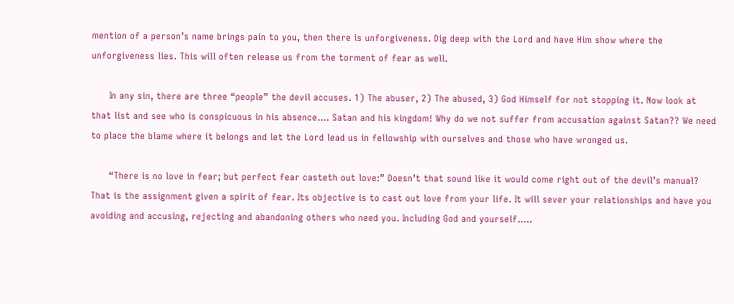mention of a person’s name brings pain to you, then there is unforgiveness. Dig deep with the Lord and have Him show where the unforgiveness lies. This will often release us from the torment of fear as well.

      In any sin, there are three “people” the devil accuses. 1) The abuser, 2) The abused, 3) God Himself for not stopping it. Now look at that list and see who is conspicuous in his absence…. Satan and his kingdom! Why do we not suffer from accusation against Satan?? We need to place the blame where it belongs and let the Lord lead us in fellowship with ourselves and those who have wronged us.

      “There is no love in fear; but perfect fear casteth out love:” Doesn’t that sound like it would come right out of the devil’s manual? That is the assignment given a spirit of fear. Its objective is to cast out love from your life. It will sever your relationships and have you avoiding and accusing, rejecting and abandoning others who need you. Including God and yourself…..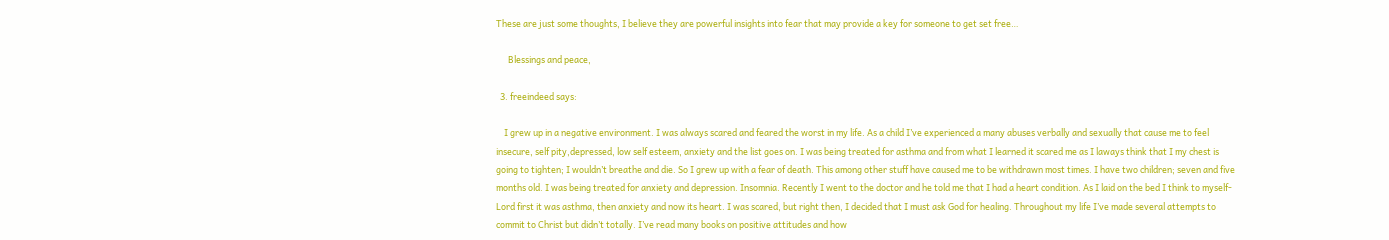These are just some thoughts, I believe they are powerful insights into fear that may provide a key for someone to get set free…

      Blessings and peace,

  3. freeindeed says:

    I grew up in a negative environment. I was always scared and feared the worst in my life. As a child I’ve experienced a many abuses verbally and sexually that cause me to feel insecure, self pity,depressed, low self esteem, anxiety and the list goes on. I was being treated for asthma and from what I learned it scared me as I laways think that I my chest is going to tighten; I wouldn’t breathe and die. So I grew up with a fear of death. This among other stuff have caused me to be withdrawn most times. I have two children; seven and five months old. I was being treated for anxiety and depression. Insomnia. Recently I went to the doctor and he told me that I had a heart condition. As I laid on the bed I think to myself- Lord first it was asthma, then anxiety and now its heart. I was scared, but right then, I decided that I must ask God for healing. Throughout my life I’ve made several attempts to commit to Christ but didn’t totally. I’ve read many books on positive attitudes and how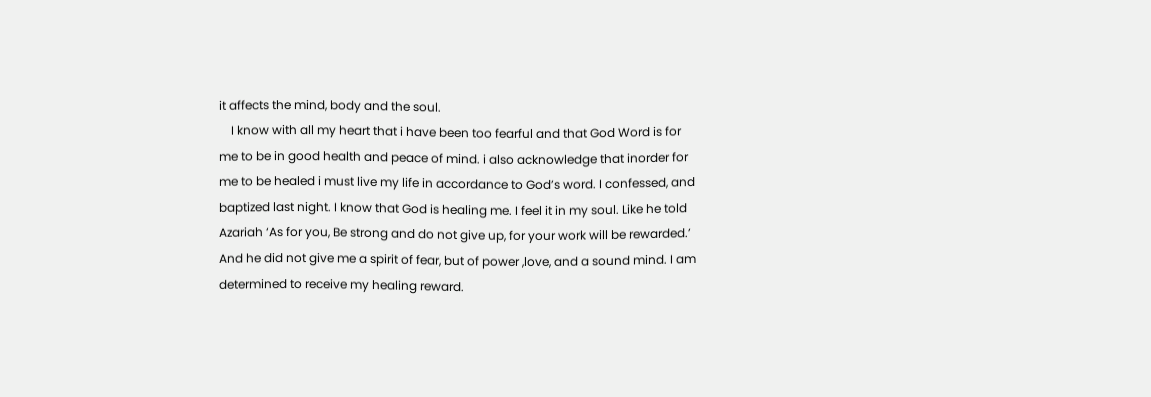it affects the mind, body and the soul.
    I know with all my heart that i have been too fearful and that God Word is for me to be in good health and peace of mind. i also acknowledge that inorder for me to be healed i must live my life in accordance to God’s word. I confessed, and baptized last night. I know that God is healing me. I feel it in my soul. Like he told Azariah ‘As for you, Be strong and do not give up, for your work will be rewarded.’ And he did not give me a spirit of fear, but of power ,love, and a sound mind. I am determined to receive my healing reward.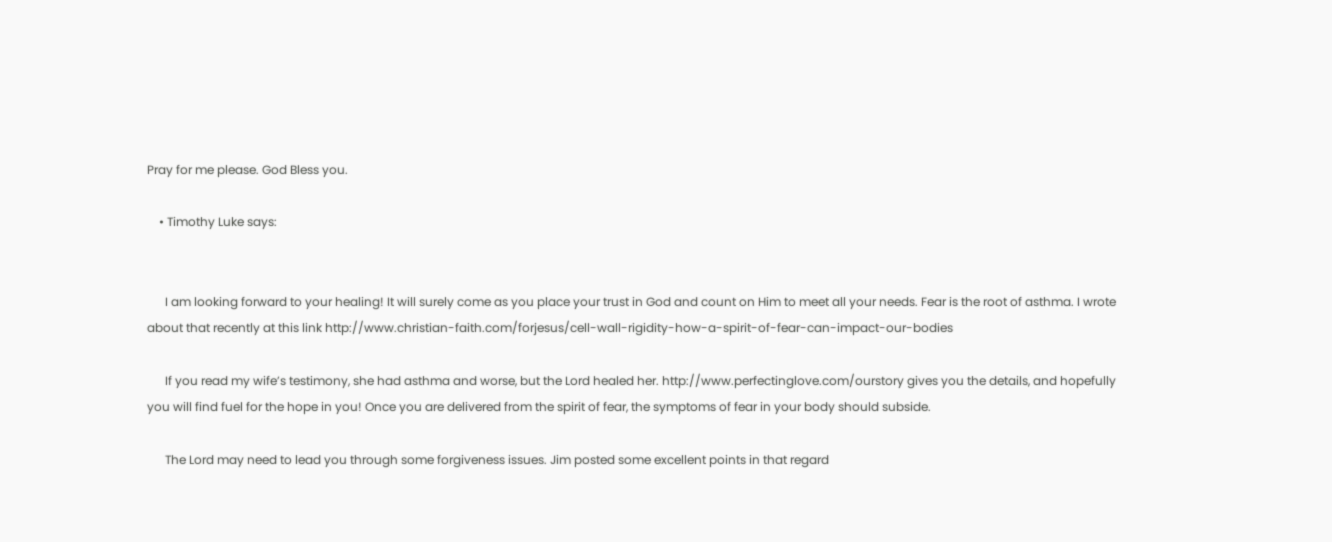Pray for me please. God Bless you.

    • Timothy Luke says:


      I am looking forward to your healing! It will surely come as you place your trust in God and count on Him to meet all your needs. Fear is the root of asthma. I wrote about that recently at this link http://www.christian-faith.com/forjesus/cell-wall-rigidity-how-a-spirit-of-fear-can-impact-our-bodies

      If you read my wife’s testimony, she had asthma and worse, but the Lord healed her. http://www.perfectinglove.com/ourstory gives you the details, and hopefully you will find fuel for the hope in you! Once you are delivered from the spirit of fear, the symptoms of fear in your body should subside.

      The Lord may need to lead you through some forgiveness issues. Jim posted some excellent points in that regard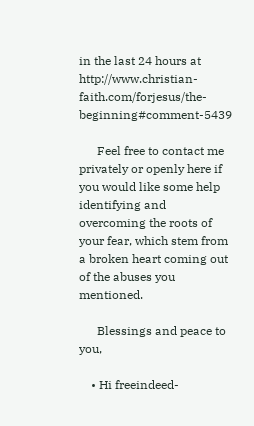in the last 24 hours at http://www.christian-faith.com/forjesus/the-beginning#comment-5439

      Feel free to contact me privately or openly here if you would like some help identifying and overcoming the roots of your fear, which stem from a broken heart coming out of the abuses you mentioned.

      Blessings and peace to you,

    • Hi freeindeed-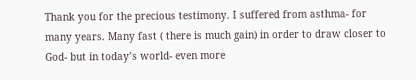Thank you for the precious testimony. I suffered from asthma- for many years. Many fast ( there is much gain) in order to draw closer to God- but in today’s world- even more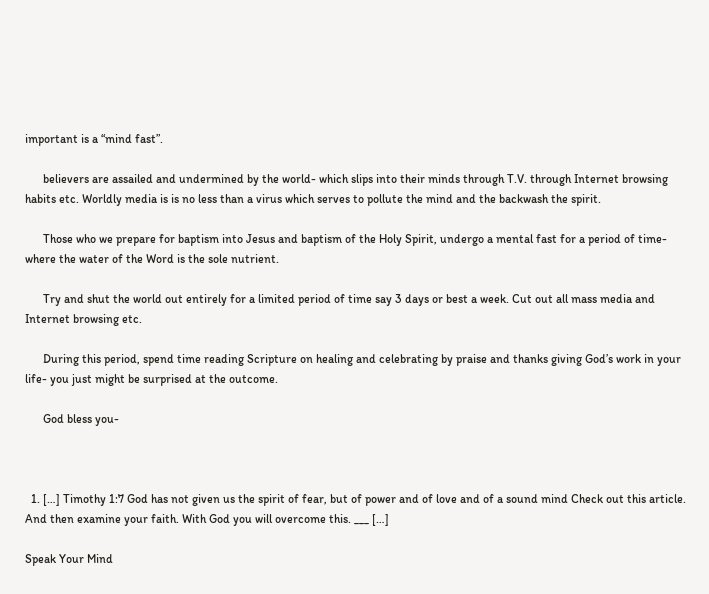important is a “mind fast”.

      believers are assailed and undermined by the world- which slips into their minds through T.V. through Internet browsing habits etc. Worldly media is is no less than a virus which serves to pollute the mind and the backwash the spirit.

      Those who we prepare for baptism into Jesus and baptism of the Holy Spirit, undergo a mental fast for a period of time- where the water of the Word is the sole nutrient.

      Try and shut the world out entirely for a limited period of time say 3 days or best a week. Cut out all mass media and Internet browsing etc.

      During this period, spend time reading Scripture on healing and celebrating by praise and thanks giving God’s work in your life- you just might be surprised at the outcome.

      God bless you-



  1. […] Timothy 1:7 God has not given us the spirit of fear, but of power and of love and of a sound mind Check out this article. And then examine your faith. With God you will overcome this. ___ […]

Speak Your Mind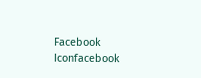Facebook Iconfacebook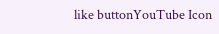like buttonYouTube Icon